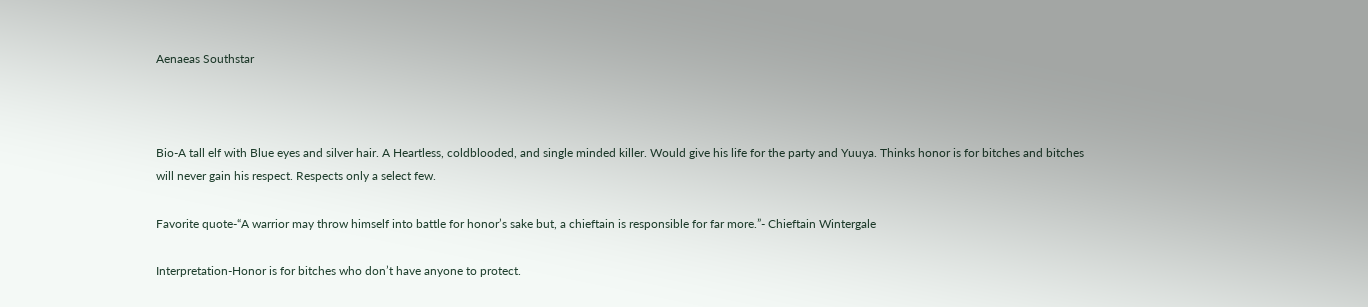Aenaeas Southstar



Bio-A tall elf with Blue eyes and silver hair. A Heartless, coldblooded, and single minded killer. Would give his life for the party and Yuuya. Thinks honor is for bitches and bitches will never gain his respect. Respects only a select few.

Favorite quote-“A warrior may throw himself into battle for honor’s sake but, a chieftain is responsible for far more.”- Chieftain Wintergale

Interpretation-Honor is for bitches who don’t have anyone to protect.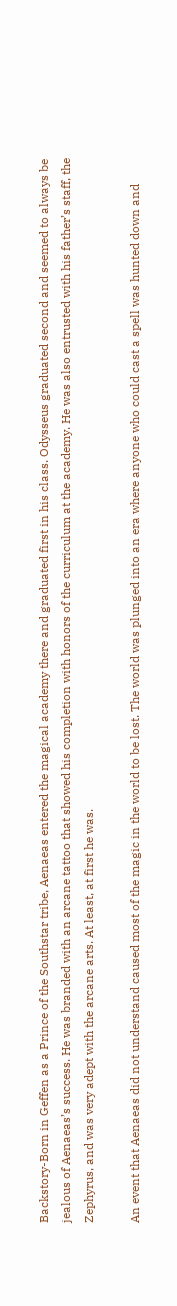Backstory-Born in Geffen as a Prince of the Southstar tribe, Aenaeas entered the magical academy there and graduated first in his class. Odysseus graduated second and seemed to always be jealous of Aenaeas’s success. He was branded with an arcane tattoo that showed his completion with honors of the curriculum at the academy. He was also entrusted with his father’s staff, the Zephyrus, and was very adept with the arcane arts. At least, at first he was.

An event that Aenaeas did not understand caused most of the magic in the world to be lost. The world was plunged into an era where anyone who could cast a spell was hunted down and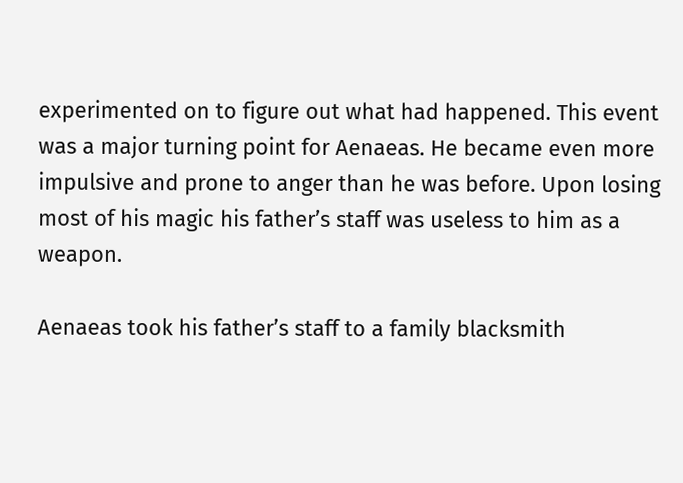experimented on to figure out what had happened. This event was a major turning point for Aenaeas. He became even more impulsive and prone to anger than he was before. Upon losing most of his magic his father’s staff was useless to him as a weapon.

Aenaeas took his father’s staff to a family blacksmith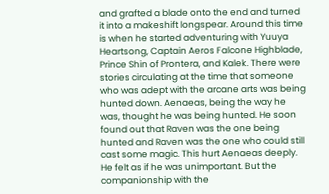and grafted a blade onto the end and turned it into a makeshift longspear. Around this time is when he started adventuring with Yuuya Heartsong, Captain Aeros Falcone Highblade, Prince Shin of Prontera, and Kalek. There were stories circulating at the time that someone who was adept with the arcane arts was being hunted down. Aenaeas, being the way he was, thought he was being hunted. He soon found out that Raven was the one being hunted and Raven was the one who could still cast some magic. This hurt Aenaeas deeply. He felt as if he was unimportant. But the companionship with the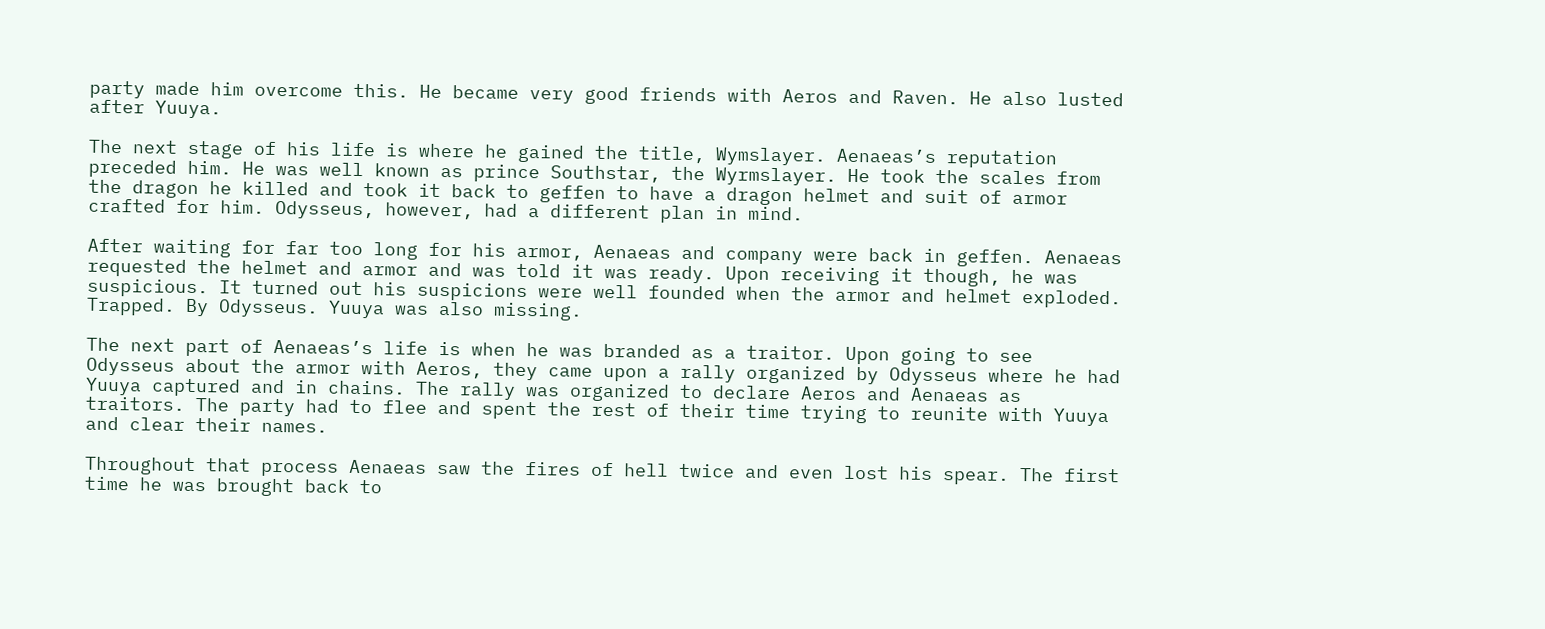party made him overcome this. He became very good friends with Aeros and Raven. He also lusted after Yuuya.

The next stage of his life is where he gained the title, Wymslayer. Aenaeas’s reputation preceded him. He was well known as prince Southstar, the Wyrmslayer. He took the scales from the dragon he killed and took it back to geffen to have a dragon helmet and suit of armor crafted for him. Odysseus, however, had a different plan in mind.

After waiting for far too long for his armor, Aenaeas and company were back in geffen. Aenaeas requested the helmet and armor and was told it was ready. Upon receiving it though, he was suspicious. It turned out his suspicions were well founded when the armor and helmet exploded. Trapped. By Odysseus. Yuuya was also missing.

The next part of Aenaeas’s life is when he was branded as a traitor. Upon going to see Odysseus about the armor with Aeros, they came upon a rally organized by Odysseus where he had Yuuya captured and in chains. The rally was organized to declare Aeros and Aenaeas as traitors. The party had to flee and spent the rest of their time trying to reunite with Yuuya and clear their names.

Throughout that process Aenaeas saw the fires of hell twice and even lost his spear. The first time he was brought back to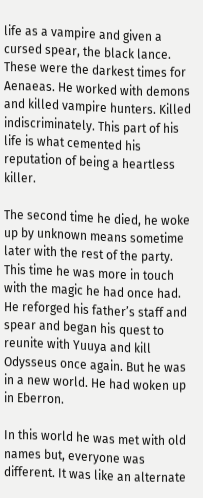life as a vampire and given a cursed spear, the black lance. These were the darkest times for Aenaeas. He worked with demons and killed vampire hunters. Killed indiscriminately. This part of his life is what cemented his reputation of being a heartless killer.

The second time he died, he woke up by unknown means sometime later with the rest of the party. This time he was more in touch with the magic he had once had. He reforged his father’s staff and spear and began his quest to reunite with Yuuya and kill Odysseus once again. But he was in a new world. He had woken up in Eberron.

In this world he was met with old names but, everyone was different. It was like an alternate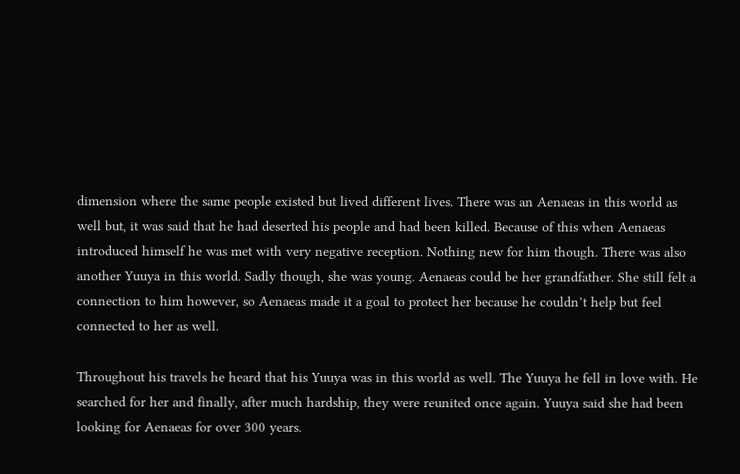dimension where the same people existed but lived different lives. There was an Aenaeas in this world as well but, it was said that he had deserted his people and had been killed. Because of this when Aenaeas introduced himself he was met with very negative reception. Nothing new for him though. There was also another Yuuya in this world. Sadly though, she was young. Aenaeas could be her grandfather. She still felt a connection to him however, so Aenaeas made it a goal to protect her because he couldn’t help but feel connected to her as well.

Throughout his travels he heard that his Yuuya was in this world as well. The Yuuya he fell in love with. He searched for her and finally, after much hardship, they were reunited once again. Yuuya said she had been looking for Aenaeas for over 300 years.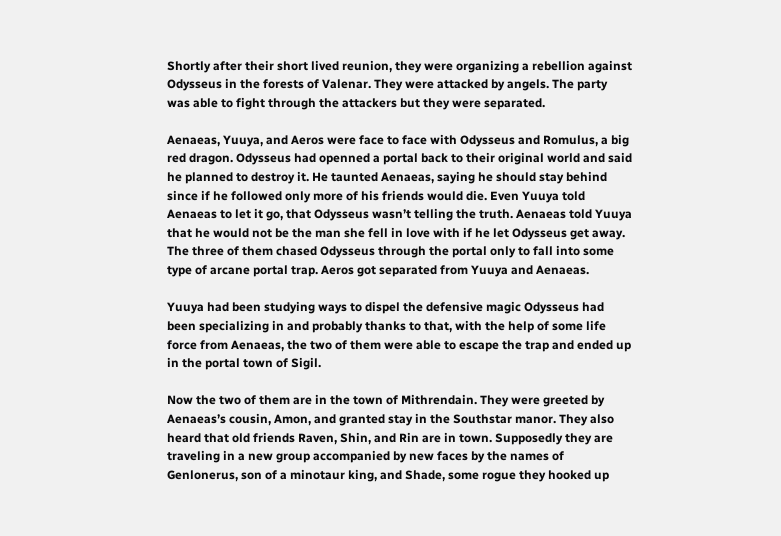Shortly after their short lived reunion, they were organizing a rebellion against Odysseus in the forests of Valenar. They were attacked by angels. The party was able to fight through the attackers but they were separated.

Aenaeas, Yuuya, and Aeros were face to face with Odysseus and Romulus, a big red dragon. Odysseus had openned a portal back to their original world and said he planned to destroy it. He taunted Aenaeas, saying he should stay behind since if he followed only more of his friends would die. Even Yuuya told Aenaeas to let it go, that Odysseus wasn’t telling the truth. Aenaeas told Yuuya that he would not be the man she fell in love with if he let Odysseus get away. The three of them chased Odysseus through the portal only to fall into some type of arcane portal trap. Aeros got separated from Yuuya and Aenaeas.

Yuuya had been studying ways to dispel the defensive magic Odysseus had been specializing in and probably thanks to that, with the help of some life force from Aenaeas, the two of them were able to escape the trap and ended up in the portal town of Sigil.

Now the two of them are in the town of Mithrendain. They were greeted by Aenaeas’s cousin, Amon, and granted stay in the Southstar manor. They also heard that old friends Raven, Shin, and Rin are in town. Supposedly they are traveling in a new group accompanied by new faces by the names of Genlonerus, son of a minotaur king, and Shade, some rogue they hooked up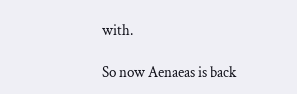with.

So now Aenaeas is back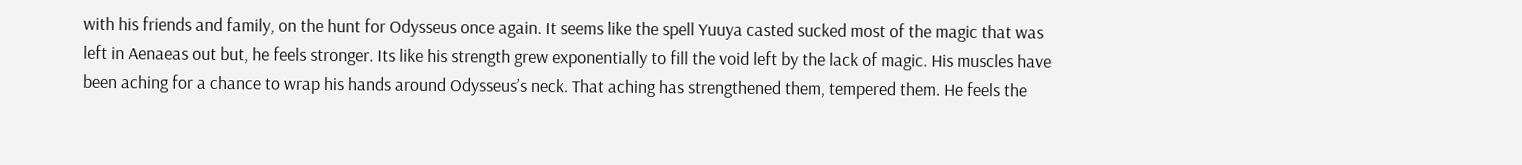with his friends and family, on the hunt for Odysseus once again. It seems like the spell Yuuya casted sucked most of the magic that was left in Aenaeas out but, he feels stronger. Its like his strength grew exponentially to fill the void left by the lack of magic. His muscles have been aching for a chance to wrap his hands around Odysseus’s neck. That aching has strengthened them, tempered them. He feels the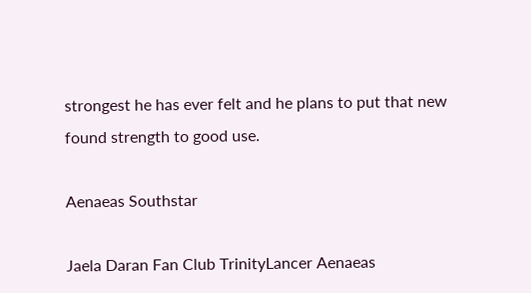strongest he has ever felt and he plans to put that new found strength to good use.

Aenaeas Southstar

Jaela Daran Fan Club TrinityLancer Aenaeas